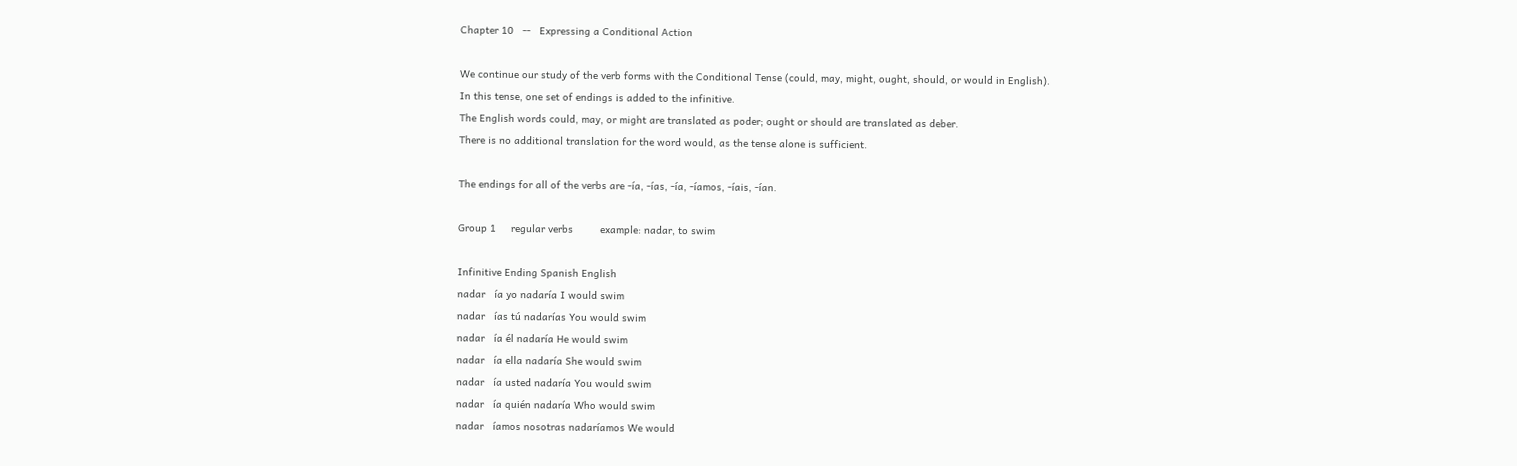Chapter 10   --   Expressing a Conditional Action

We continue our study of the verb forms with the Conditional Tense (could, may, might, ought, should, or would in English).
In this tense, one set of endings is added to the infinitive.
The English words could, may, or might are translated as poder; ought or should are translated as deber.
There is no additional translation for the word would, as the tense alone is sufficient.

The endings for all of the verbs are -ía, -ías, -ía, -íamos, -íais, -ían.

Group 1     regular verbs         example: nadar, to swim

Infinitive Ending Spanish English
nadar   ía yo nadaría I would swim
nadar   ías tú nadarías You would swim
nadar   ía él nadaría He would swim
nadar   ía ella nadaría She would swim
nadar   ía usted nadaría You would swim
nadar   ía quién nadaría Who would swim
nadar   íamos nosotras nadaríamos We would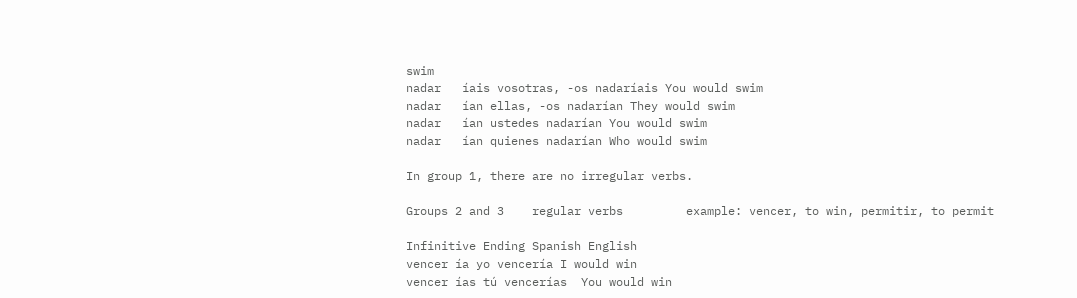swim
nadar   íais vosotras, -os nadaríais You would swim
nadar   ían ellas, -os nadarían They would swim
nadar   ían ustedes nadarían You would swim
nadar   ían quienes nadarían Who would swim

In group 1, there are no irregular verbs.

Groups 2 and 3    regular verbs         example: vencer, to win, permitir, to permit

Infinitive Ending Spanish English
vencer ía yo vencería I would win
vencer ías tú vencerías  You would win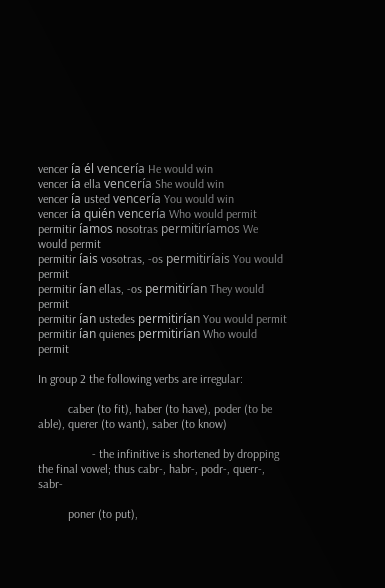vencer ía él vencería He would win
vencer ía ella vencería She would win
vencer ía usted vencería You would win
vencer ía quién vencería Who would permit
permitir íamos nosotras permitiríamos We would permit
permitir íais vosotras, -os permitiríais You would permit
permitir ían ellas, -os permitirían They would permit
permitir ían ustedes permitirían You would permit
permitir ían quienes permitirían Who would permit

In group 2 the following verbs are irregular:

          caber (to fit), haber (to have), poder (to be able), querer (to want), saber (to know)

                  - the infinitive is shortened by dropping the final vowel; thus cabr-, habr-, podr-, querr-, sabr-

          poner (to put),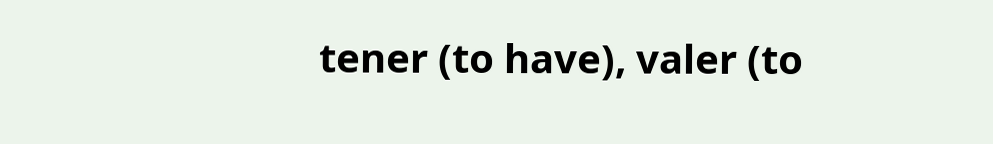tener (to have), valer (to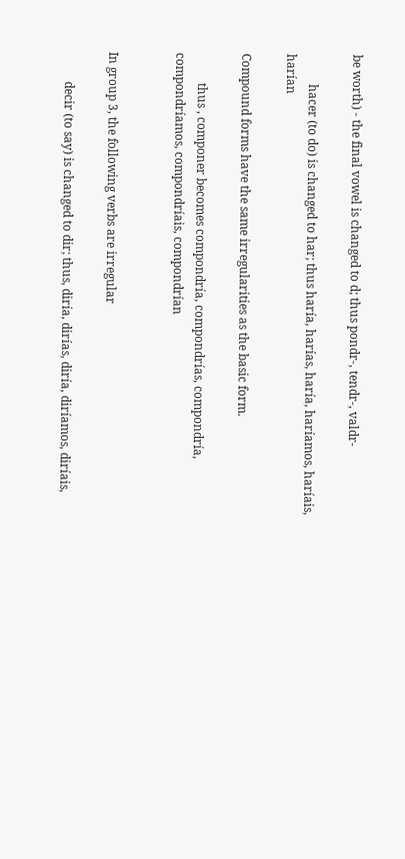be worth) - the final vowel is changed to d; thus pondr-, tendr-, valdr-

          hacer (to do) is changed to har; thus haría, harías, haría, haríamos, haríais, harían

Compound forms have the same irregularities as the basic form.

          thus , componer becomes compondría, compondrías, compondría, compondríamos, compondríais, compondrían


In group 3, the following verbs are irregular

          decir (to say) is changed to dir; thus, diría, dirías, diría, diríamos, diríais,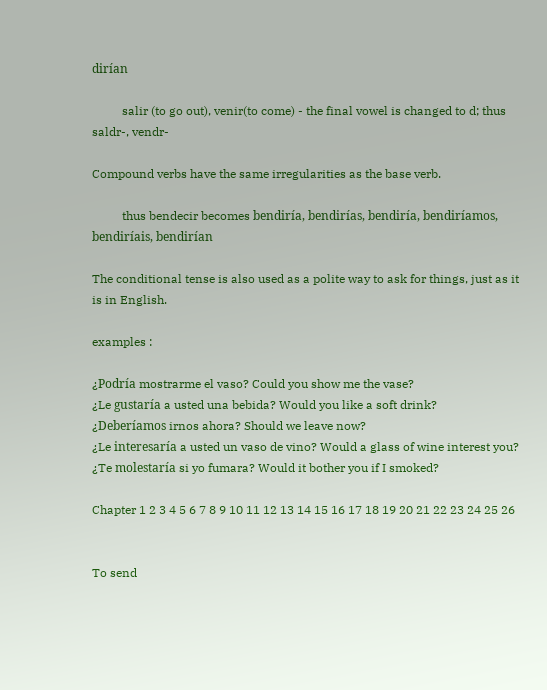dirían

          salir (to go out), venir(to come) - the final vowel is changed to d; thus saldr-, vendr-

Compound verbs have the same irregularities as the base verb.

          thus bendecir becomes bendiría, bendirías, bendiría, bendiríamos, bendiríais, bendirían

The conditional tense is also used as a polite way to ask for things, just as it is in English.

examples :

¿Podría mostrarme el vaso? Could you show me the vase?
¿Le gustaría a usted una bebida? Would you like a soft drink?
¿Deberíamos irnos ahora? Should we leave now?
¿Le interesaría a usted un vaso de vino? Would a glass of wine interest you?
¿Te molestaría si yo fumara? Would it bother you if I smoked?

Chapter 1 2 3 4 5 6 7 8 9 10 11 12 13 14 15 16 17 18 19 20 21 22 23 24 25 26


To send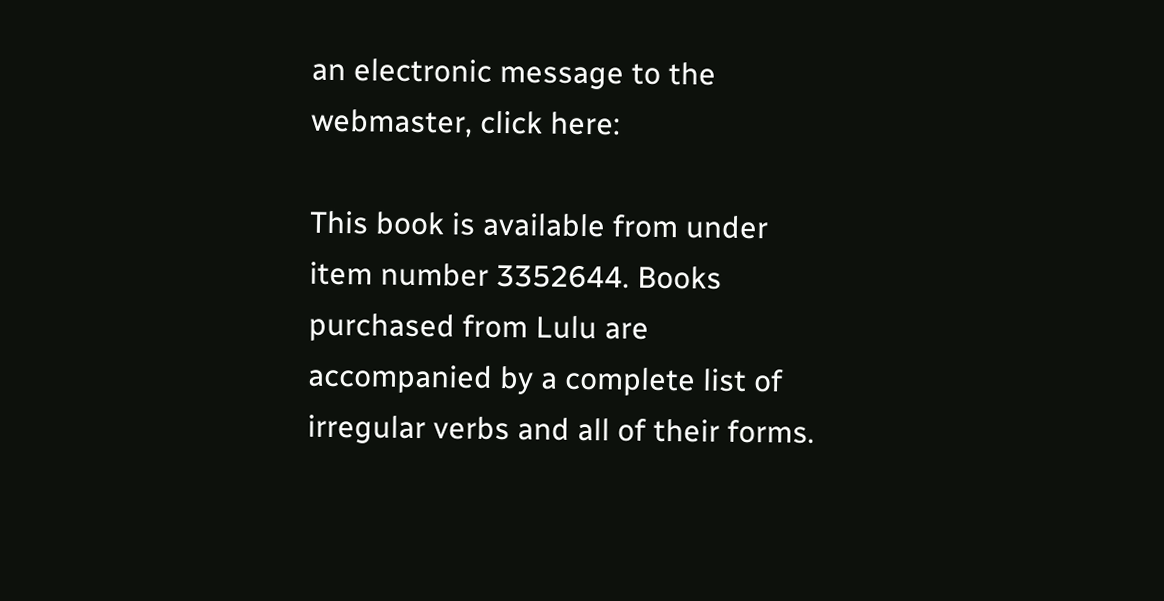an electronic message to the webmaster, click here:

This book is available from under item number 3352644. Books purchased from Lulu are accompanied by a complete list of irregular verbs and all of their forms.